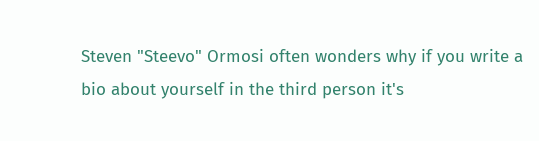Steven "Steevo" Ormosi often wonders why if you write a bio about yourself in the third person it's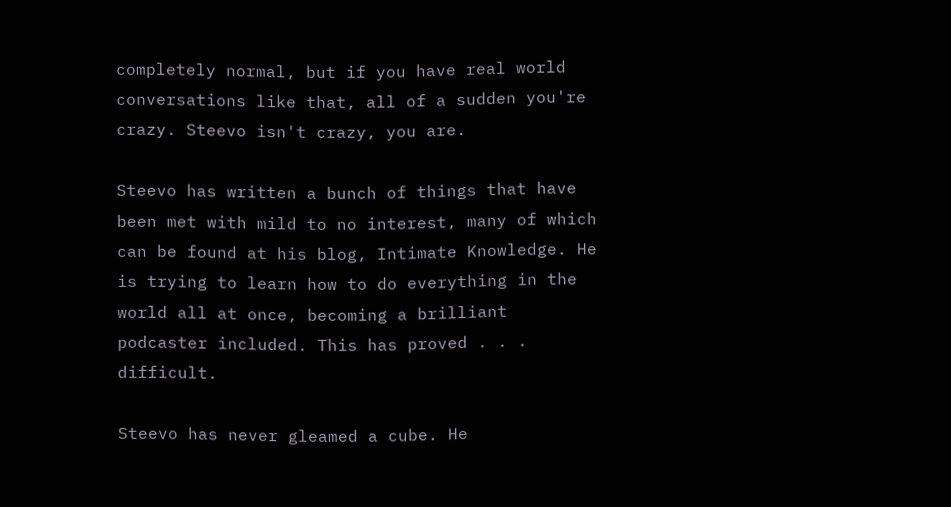completely normal, but if you have real world conversations like that, all of a sudden you're crazy. Steevo isn't crazy, you are.

Steevo has written a bunch of things that have been met with mild to no interest, many of which can be found at his blog, Intimate Knowledge. He is trying to learn how to do everything in the world all at once, becoming a brilliant podcaster included. This has proved . . . difficult.

Steevo has never gleamed a cube. He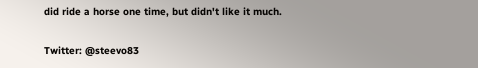did ride a horse one time, but didn't like it much.

Twitter: @steevo83